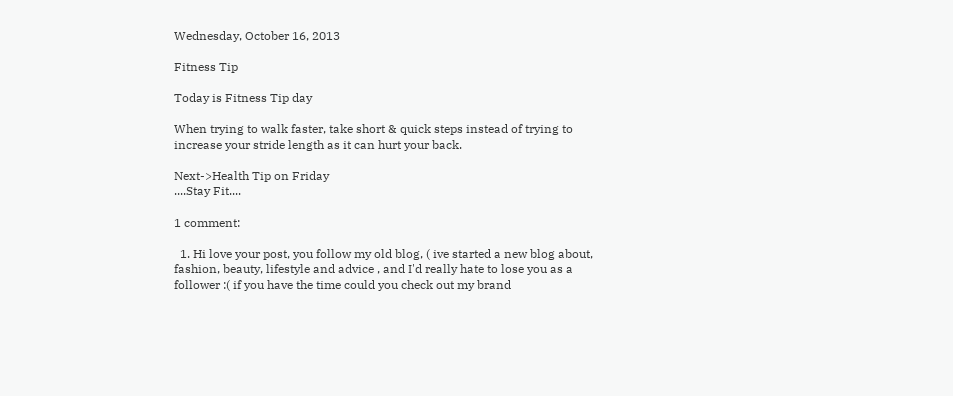Wednesday, October 16, 2013

Fitness Tip

Today is Fitness Tip day

When trying to walk faster, take short & quick steps instead of trying to increase your stride length as it can hurt your back.

Next->Health Tip on Friday
....Stay Fit....

1 comment:

  1. Hi love your post, you follow my old blog, ( ive started a new blog about, fashion, beauty, lifestyle and advice , and I'd really hate to lose you as a follower :( if you have the time could you check out my brand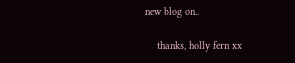new blog on..

    thanks, holly fern xx